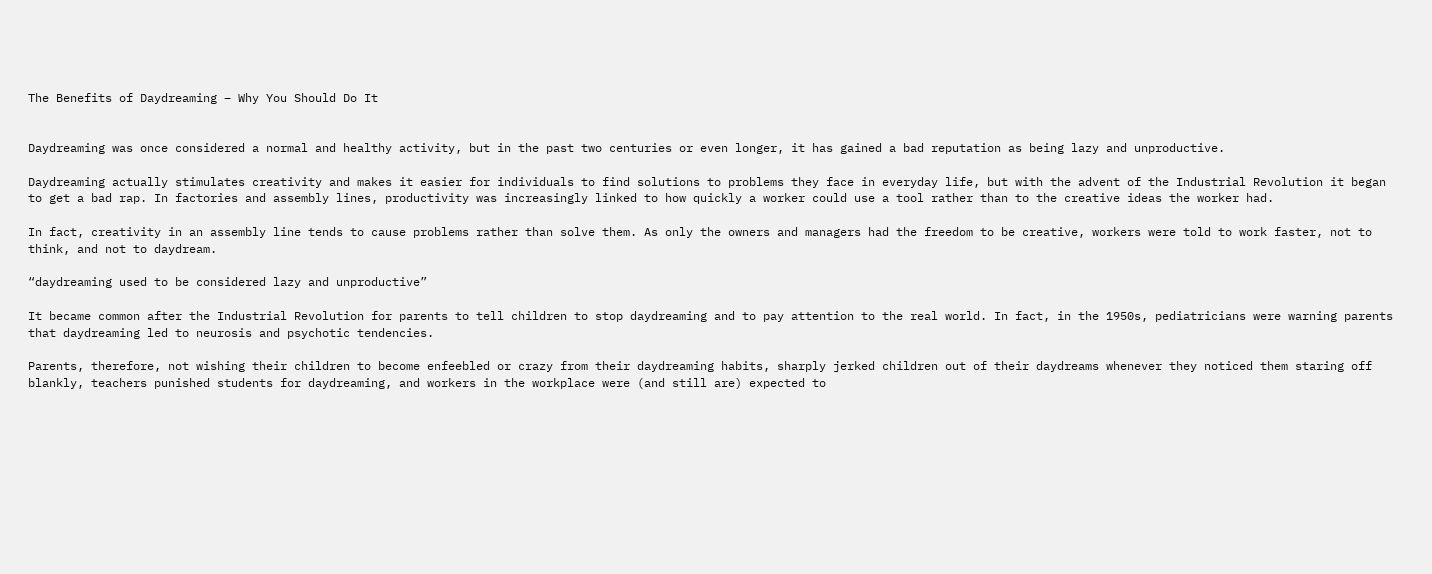The Benefits of Daydreaming – Why You Should Do It


Daydreaming was once considered a normal and healthy activity, but in the past two centuries or even longer, it has gained a bad reputation as being lazy and unproductive.

Daydreaming actually stimulates creativity and makes it easier for individuals to find solutions to problems they face in everyday life, but with the advent of the Industrial Revolution it began to get a bad rap. In factories and assembly lines, productivity was increasingly linked to how quickly a worker could use a tool rather than to the creative ideas the worker had.

In fact, creativity in an assembly line tends to cause problems rather than solve them. As only the owners and managers had the freedom to be creative, workers were told to work faster, not to think, and not to daydream.

“daydreaming used to be considered lazy and unproductive”

It became common after the Industrial Revolution for parents to tell children to stop daydreaming and to pay attention to the real world. In fact, in the 1950s, pediatricians were warning parents that daydreaming led to neurosis and psychotic tendencies.

Parents, therefore, not wishing their children to become enfeebled or crazy from their daydreaming habits, sharply jerked children out of their daydreams whenever they noticed them staring off blankly, teachers punished students for daydreaming, and workers in the workplace were (and still are) expected to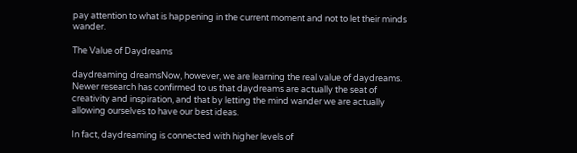pay attention to what is happening in the current moment and not to let their minds wander.

The Value of Daydreams

daydreaming dreamsNow, however, we are learning the real value of daydreams. Newer research has confirmed to us that daydreams are actually the seat of creativity and inspiration, and that by letting the mind wander we are actually allowing ourselves to have our best ideas.

In fact, daydreaming is connected with higher levels of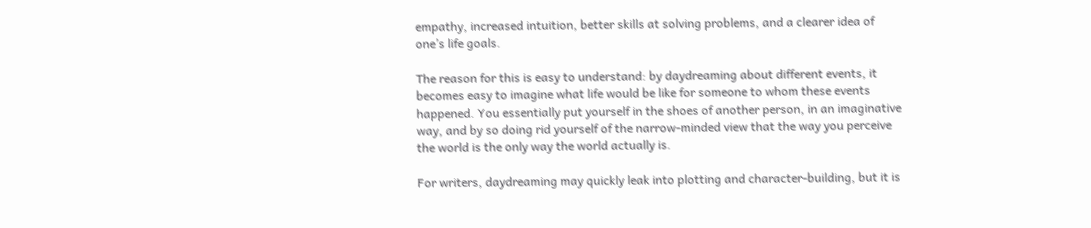empathy, increased intuition, better skills at solving problems, and a clearer idea of one’s life goals.

The reason for this is easy to understand: by daydreaming about different events, it becomes easy to imagine what life would be like for someone to whom these events happened. You essentially put yourself in the shoes of another person, in an imaginative way, and by so doing rid yourself of the narrow-minded view that the way you perceive the world is the only way the world actually is.

For writers, daydreaming may quickly leak into plotting and character-building, but it is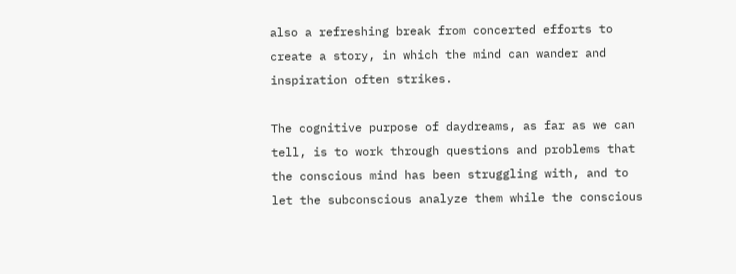also a refreshing break from concerted efforts to create a story, in which the mind can wander and inspiration often strikes.

The cognitive purpose of daydreams, as far as we can tell, is to work through questions and problems that the conscious mind has been struggling with, and to let the subconscious analyze them while the conscious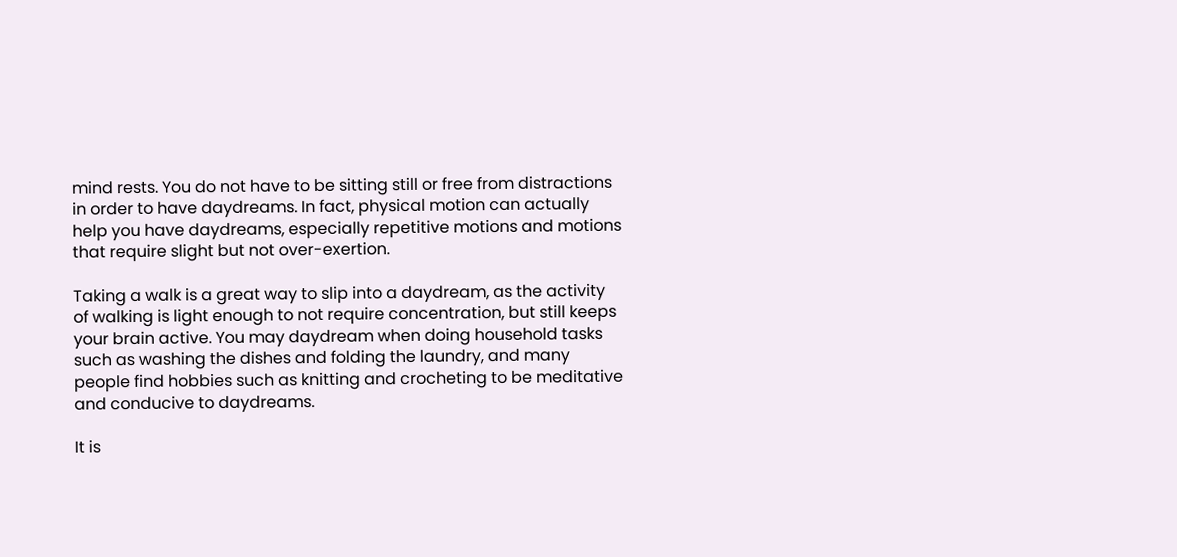mind rests. You do not have to be sitting still or free from distractions in order to have daydreams. In fact, physical motion can actually help you have daydreams, especially repetitive motions and motions that require slight but not over-exertion.

Taking a walk is a great way to slip into a daydream, as the activity of walking is light enough to not require concentration, but still keeps your brain active. You may daydream when doing household tasks such as washing the dishes and folding the laundry, and many people find hobbies such as knitting and crocheting to be meditative and conducive to daydreams.

It is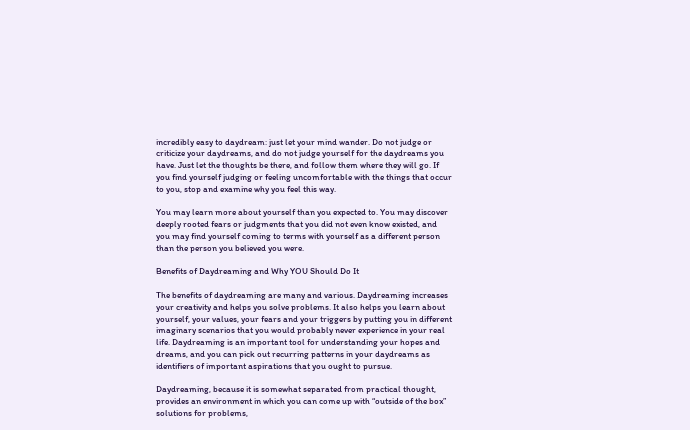incredibly easy to daydream: just let your mind wander. Do not judge or criticize your daydreams, and do not judge yourself for the daydreams you have. Just let the thoughts be there, and follow them where they will go. If you find yourself judging or feeling uncomfortable with the things that occur to you, stop and examine why you feel this way.

You may learn more about yourself than you expected to. You may discover deeply rooted fears or judgments that you did not even know existed, and you may find yourself coming to terms with yourself as a different person than the person you believed you were.

Benefits of Daydreaming and Why YOU Should Do It

The benefits of daydreaming are many and various. Daydreaming increases your creativity and helps you solve problems. It also helps you learn about yourself, your values, your fears and your triggers by putting you in different imaginary scenarios that you would probably never experience in your real life. Daydreaming is an important tool for understanding your hopes and dreams, and you can pick out recurring patterns in your daydreams as identifiers of important aspirations that you ought to pursue.

Daydreaming, because it is somewhat separated from practical thought, provides an environment in which you can come up with “outside of the box” solutions for problems,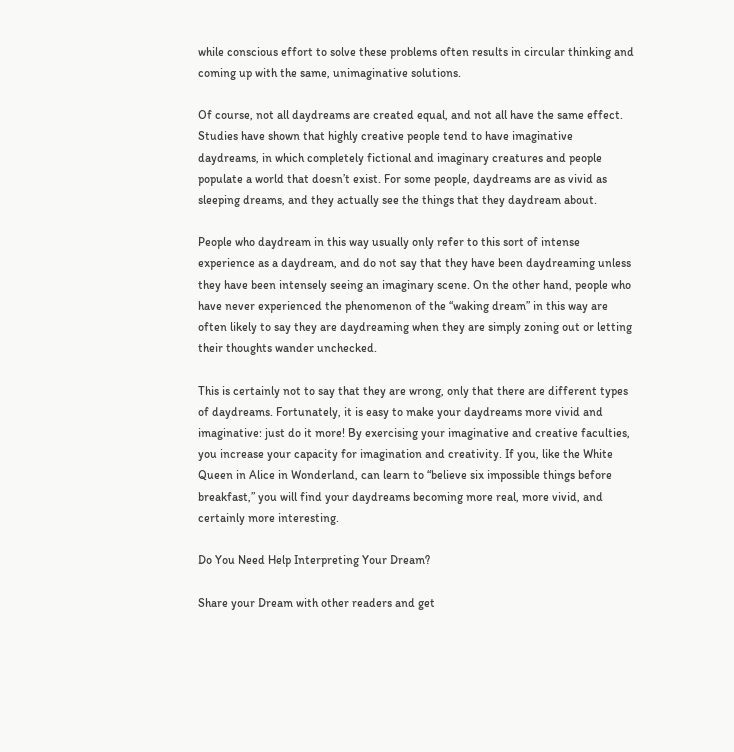while conscious effort to solve these problems often results in circular thinking and coming up with the same, unimaginative solutions.

Of course, not all daydreams are created equal, and not all have the same effect. Studies have shown that highly creative people tend to have imaginative daydreams, in which completely fictional and imaginary creatures and people populate a world that doesn’t exist. For some people, daydreams are as vivid as sleeping dreams, and they actually see the things that they daydream about.

People who daydream in this way usually only refer to this sort of intense experience as a daydream, and do not say that they have been daydreaming unless they have been intensely seeing an imaginary scene. On the other hand, people who have never experienced the phenomenon of the “waking dream” in this way are often likely to say they are daydreaming when they are simply zoning out or letting their thoughts wander unchecked.

This is certainly not to say that they are wrong, only that there are different types of daydreams. Fortunately, it is easy to make your daydreams more vivid and imaginative: just do it more! By exercising your imaginative and creative faculties, you increase your capacity for imagination and creativity. If you, like the White Queen in Alice in Wonderland, can learn to “believe six impossible things before breakfast,” you will find your daydreams becoming more real, more vivid, and certainly more interesting.

Do You Need Help Interpreting Your Dream?

Share your Dream with other readers and get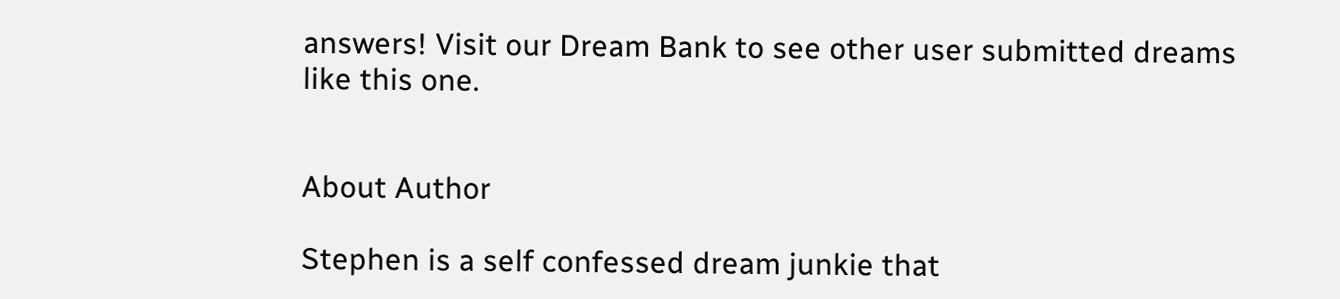answers! Visit our Dream Bank to see other user submitted dreams like this one.


About Author

Stephen is a self confessed dream junkie that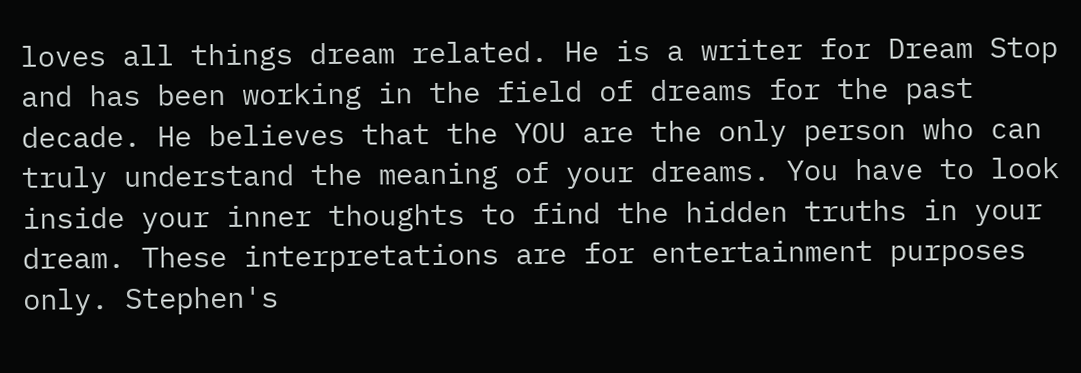loves all things dream related. He is a writer for Dream Stop and has been working in the field of dreams for the past decade. He believes that the YOU are the only person who can truly understand the meaning of your dreams. You have to look inside your inner thoughts to find the hidden truths in your dream. These interpretations are for entertainment purposes only. Stephen's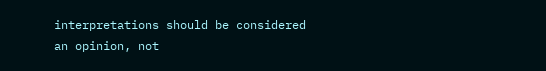interpretations should be considered an opinion, not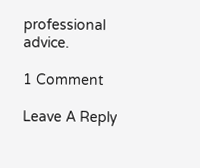professional advice.

1 Comment

Leave A Reply